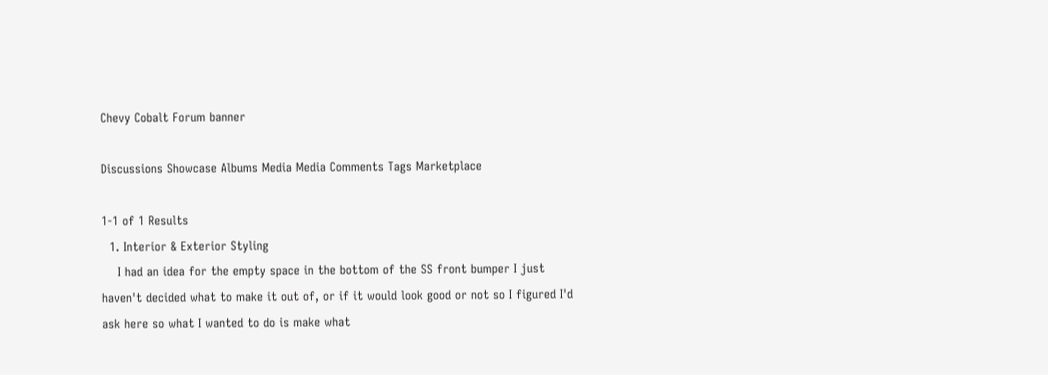Chevy Cobalt Forum banner

Discussions Showcase Albums Media Media Comments Tags Marketplace

1-1 of 1 Results
  1. Interior & Exterior Styling
    I had an idea for the empty space in the bottom of the SS front bumper I just haven't decided what to make it out of, or if it would look good or not so I figured I'd ask here so what I wanted to do is make what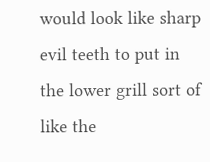would look like sharp evil teeth to put in the lower grill sort of like the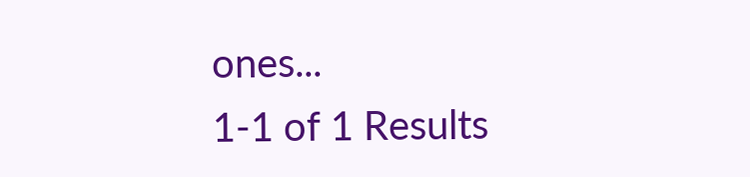ones...
1-1 of 1 Results